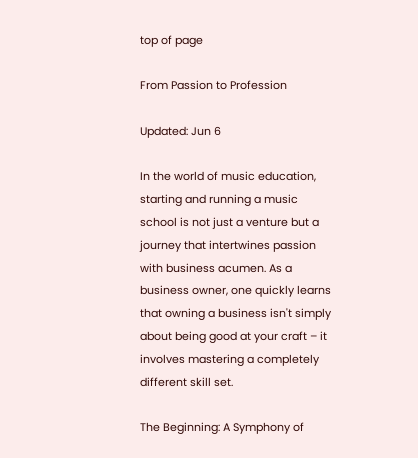top of page

From Passion to Profession

Updated: Jun 6

In the world of music education, starting and running a music school is not just a venture but a journey that intertwines passion with business acumen. As a business owner, one quickly learns that owning a business isn't simply about being good at your craft – it involves mastering a completely different skill set.

The Beginning: A Symphony of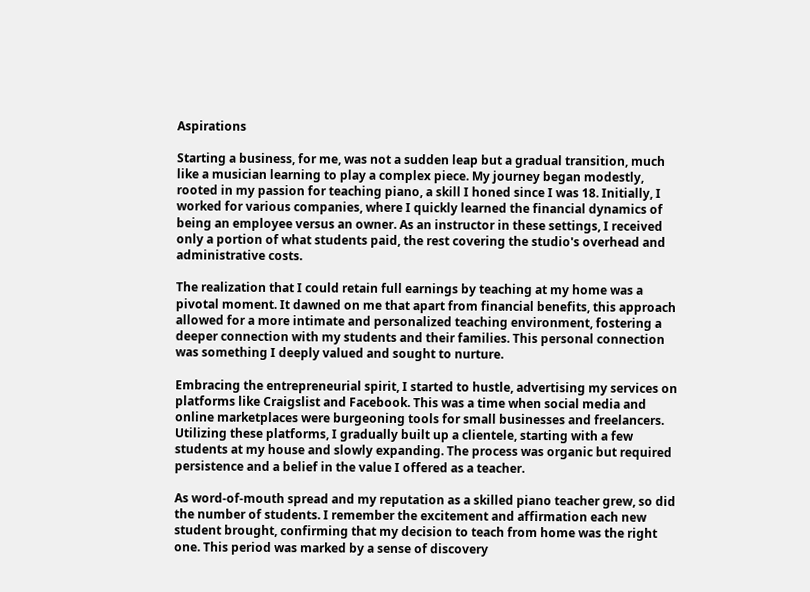Aspirations

Starting a business, for me, was not a sudden leap but a gradual transition, much like a musician learning to play a complex piece. My journey began modestly, rooted in my passion for teaching piano, a skill I honed since I was 18. Initially, I worked for various companies, where I quickly learned the financial dynamics of being an employee versus an owner. As an instructor in these settings, I received only a portion of what students paid, the rest covering the studio's overhead and administrative costs.

The realization that I could retain full earnings by teaching at my home was a pivotal moment. It dawned on me that apart from financial benefits, this approach allowed for a more intimate and personalized teaching environment, fostering a deeper connection with my students and their families. This personal connection was something I deeply valued and sought to nurture.

Embracing the entrepreneurial spirit, I started to hustle, advertising my services on platforms like Craigslist and Facebook. This was a time when social media and online marketplaces were burgeoning tools for small businesses and freelancers. Utilizing these platforms, I gradually built up a clientele, starting with a few students at my house and slowly expanding. The process was organic but required persistence and a belief in the value I offered as a teacher.

As word-of-mouth spread and my reputation as a skilled piano teacher grew, so did the number of students. I remember the excitement and affirmation each new student brought, confirming that my decision to teach from home was the right one. This period was marked by a sense of discovery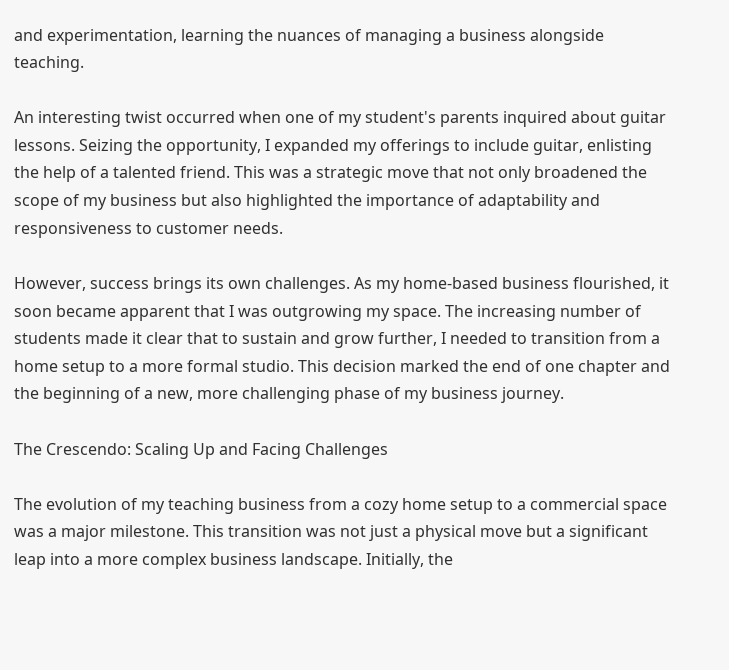and experimentation, learning the nuances of managing a business alongside teaching.

An interesting twist occurred when one of my student's parents inquired about guitar lessons. Seizing the opportunity, I expanded my offerings to include guitar, enlisting the help of a talented friend. This was a strategic move that not only broadened the scope of my business but also highlighted the importance of adaptability and responsiveness to customer needs.

However, success brings its own challenges. As my home-based business flourished, it soon became apparent that I was outgrowing my space. The increasing number of students made it clear that to sustain and grow further, I needed to transition from a home setup to a more formal studio. This decision marked the end of one chapter and the beginning of a new, more challenging phase of my business journey.

The Crescendo: Scaling Up and Facing Challenges

The evolution of my teaching business from a cozy home setup to a commercial space was a major milestone. This transition was not just a physical move but a significant leap into a more complex business landscape. Initially, the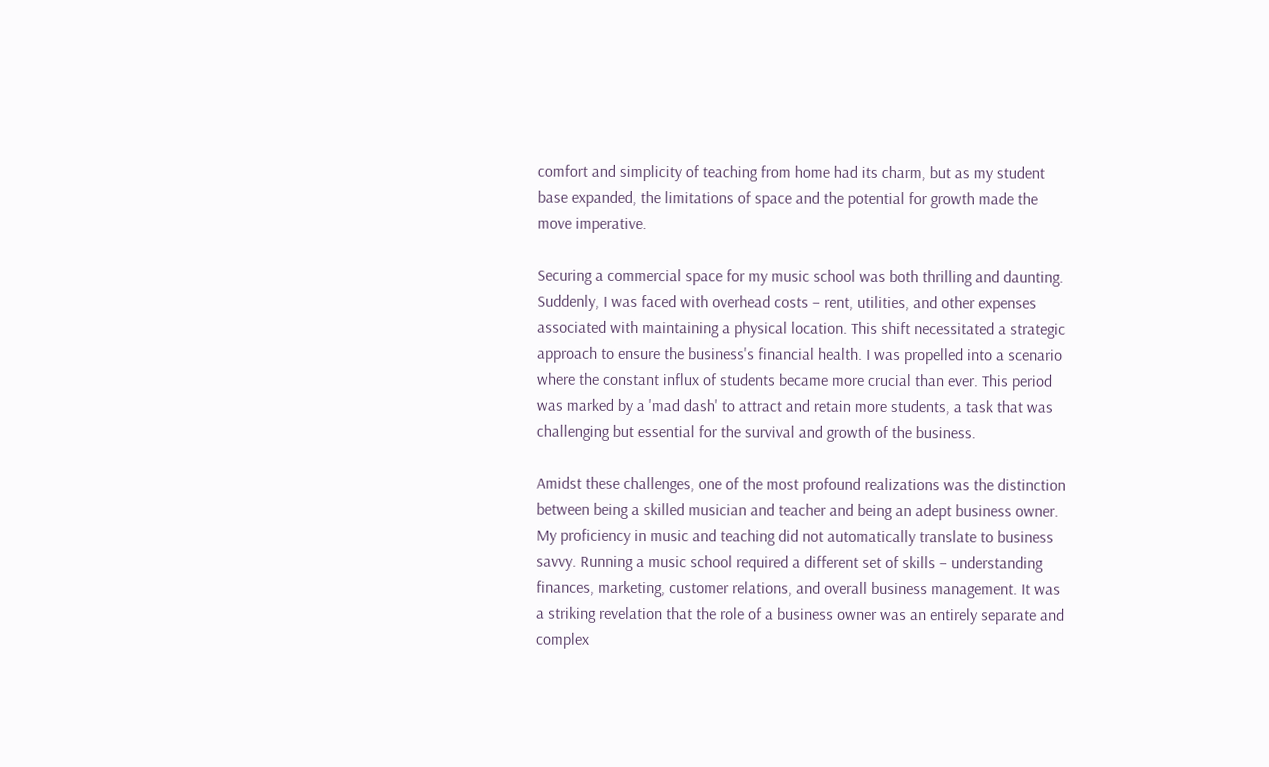comfort and simplicity of teaching from home had its charm, but as my student base expanded, the limitations of space and the potential for growth made the move imperative.

Securing a commercial space for my music school was both thrilling and daunting. Suddenly, I was faced with overhead costs – rent, utilities, and other expenses associated with maintaining a physical location. This shift necessitated a strategic approach to ensure the business's financial health. I was propelled into a scenario where the constant influx of students became more crucial than ever. This period was marked by a 'mad dash' to attract and retain more students, a task that was challenging but essential for the survival and growth of the business.

Amidst these challenges, one of the most profound realizations was the distinction between being a skilled musician and teacher and being an adept business owner. My proficiency in music and teaching did not automatically translate to business savvy. Running a music school required a different set of skills – understanding finances, marketing, customer relations, and overall business management. It was a striking revelation that the role of a business owner was an entirely separate and complex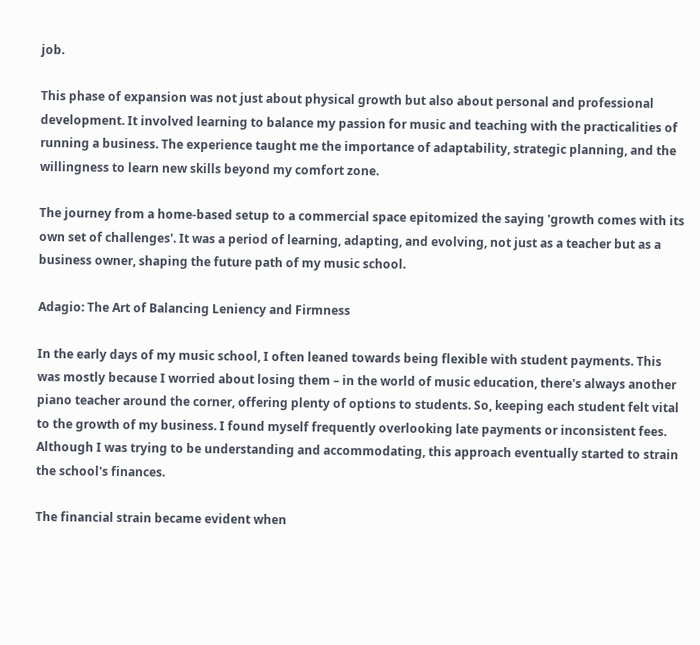job.

This phase of expansion was not just about physical growth but also about personal and professional development. It involved learning to balance my passion for music and teaching with the practicalities of running a business. The experience taught me the importance of adaptability, strategic planning, and the willingness to learn new skills beyond my comfort zone.

The journey from a home-based setup to a commercial space epitomized the saying 'growth comes with its own set of challenges'. It was a period of learning, adapting, and evolving, not just as a teacher but as a business owner, shaping the future path of my music school.

Adagio: The Art of Balancing Leniency and Firmness

In the early days of my music school, I often leaned towards being flexible with student payments. This was mostly because I worried about losing them – in the world of music education, there's always another piano teacher around the corner, offering plenty of options to students. So, keeping each student felt vital to the growth of my business. I found myself frequently overlooking late payments or inconsistent fees. Although I was trying to be understanding and accommodating, this approach eventually started to strain the school's finances.

The financial strain became evident when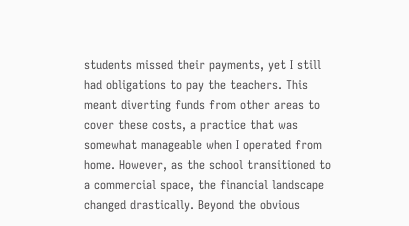students missed their payments, yet I still had obligations to pay the teachers. This meant diverting funds from other areas to cover these costs, a practice that was somewhat manageable when I operated from home. However, as the school transitioned to a commercial space, the financial landscape changed drastically. Beyond the obvious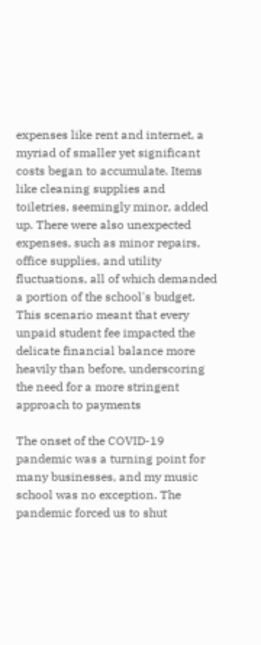expenses like rent and internet, a myriad of smaller yet significant costs began to accumulate. Items like cleaning supplies and toiletries, seemingly minor, added up. There were also unexpected expenses, such as minor repairs, office supplies, and utility fluctuations, all of which demanded a portion of the school's budget. This scenario meant that every unpaid student fee impacted the delicate financial balance more heavily than before, underscoring the need for a more stringent approach to payments

The onset of the COVID-19 pandemic was a turning point for many businesses, and my music school was no exception. The pandemic forced us to shut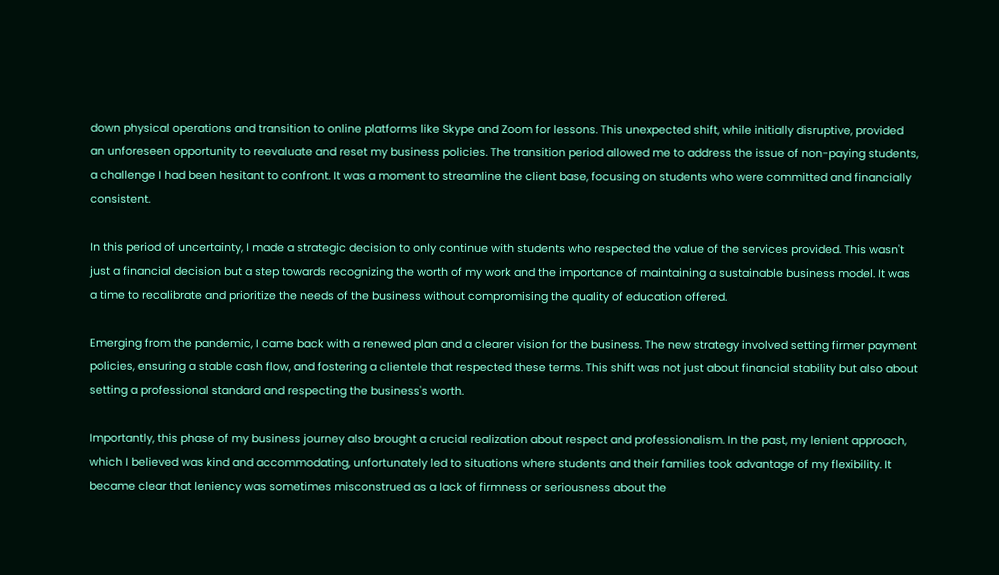down physical operations and transition to online platforms like Skype and Zoom for lessons. This unexpected shift, while initially disruptive, provided an unforeseen opportunity to reevaluate and reset my business policies. The transition period allowed me to address the issue of non-paying students, a challenge I had been hesitant to confront. It was a moment to streamline the client base, focusing on students who were committed and financially consistent.

In this period of uncertainty, I made a strategic decision to only continue with students who respected the value of the services provided. This wasn't just a financial decision but a step towards recognizing the worth of my work and the importance of maintaining a sustainable business model. It was a time to recalibrate and prioritize the needs of the business without compromising the quality of education offered.

Emerging from the pandemic, I came back with a renewed plan and a clearer vision for the business. The new strategy involved setting firmer payment policies, ensuring a stable cash flow, and fostering a clientele that respected these terms. This shift was not just about financial stability but also about setting a professional standard and respecting the business's worth.

Importantly, this phase of my business journey also brought a crucial realization about respect and professionalism. In the past, my lenient approach, which I believed was kind and accommodating, unfortunately led to situations where students and their families took advantage of my flexibility. It became clear that leniency was sometimes misconstrued as a lack of firmness or seriousness about the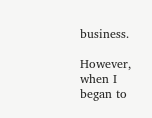business.

However, when I began to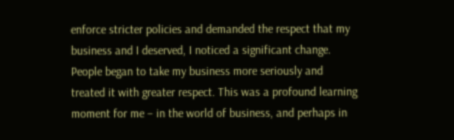enforce stricter policies and demanded the respect that my business and I deserved, I noticed a significant change. People began to take my business more seriously and treated it with greater respect. This was a profound learning moment for me – in the world of business, and perhaps in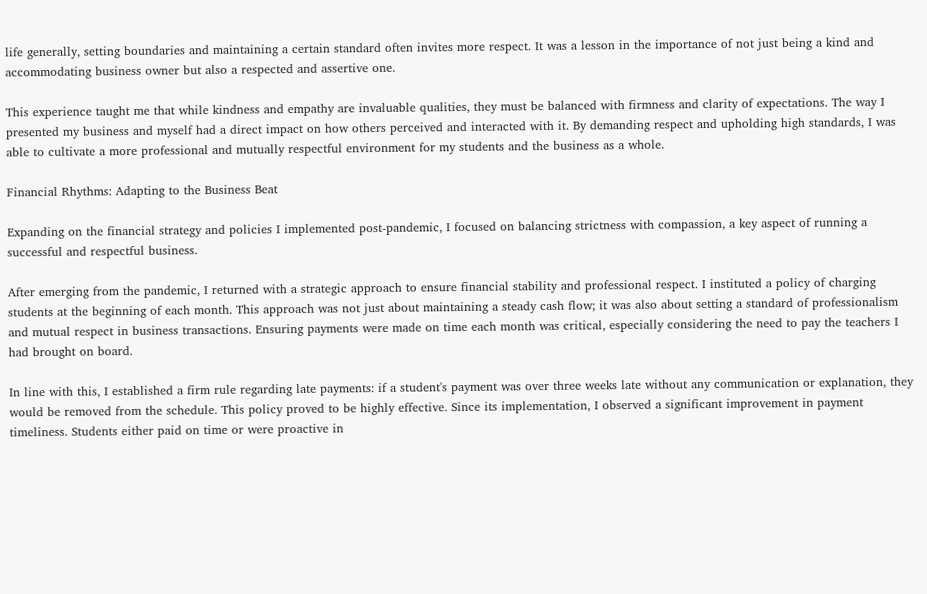life generally, setting boundaries and maintaining a certain standard often invites more respect. It was a lesson in the importance of not just being a kind and accommodating business owner but also a respected and assertive one.

This experience taught me that while kindness and empathy are invaluable qualities, they must be balanced with firmness and clarity of expectations. The way I presented my business and myself had a direct impact on how others perceived and interacted with it. By demanding respect and upholding high standards, I was able to cultivate a more professional and mutually respectful environment for my students and the business as a whole.

Financial Rhythms: Adapting to the Business Beat

Expanding on the financial strategy and policies I implemented post-pandemic, I focused on balancing strictness with compassion, a key aspect of running a successful and respectful business.

After emerging from the pandemic, I returned with a strategic approach to ensure financial stability and professional respect. I instituted a policy of charging students at the beginning of each month. This approach was not just about maintaining a steady cash flow; it was also about setting a standard of professionalism and mutual respect in business transactions. Ensuring payments were made on time each month was critical, especially considering the need to pay the teachers I had brought on board.

In line with this, I established a firm rule regarding late payments: if a student's payment was over three weeks late without any communication or explanation, they would be removed from the schedule. This policy proved to be highly effective. Since its implementation, I observed a significant improvement in payment timeliness. Students either paid on time or were proactive in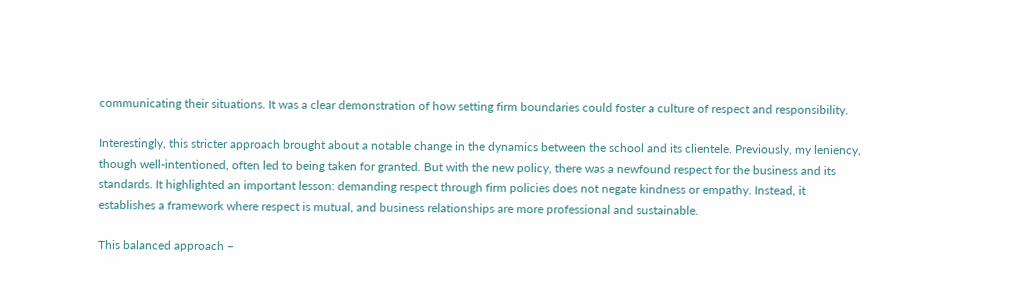communicating their situations. It was a clear demonstration of how setting firm boundaries could foster a culture of respect and responsibility.

Interestingly, this stricter approach brought about a notable change in the dynamics between the school and its clientele. Previously, my leniency, though well-intentioned, often led to being taken for granted. But with the new policy, there was a newfound respect for the business and its standards. It highlighted an important lesson: demanding respect through firm policies does not negate kindness or empathy. Instead, it establishes a framework where respect is mutual, and business relationships are more professional and sustainable.

This balanced approach –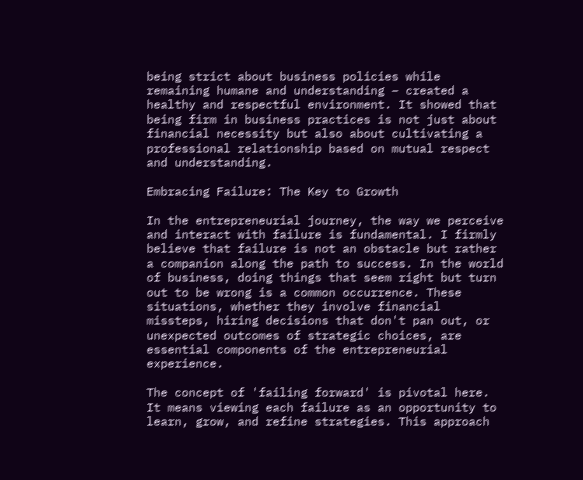being strict about business policies while remaining humane and understanding – created a healthy and respectful environment. It showed that being firm in business practices is not just about financial necessity but also about cultivating a professional relationship based on mutual respect and understanding.

Embracing Failure: The Key to Growth

In the entrepreneurial journey, the way we perceive and interact with failure is fundamental. I firmly believe that failure is not an obstacle but rather a companion along the path to success. In the world of business, doing things that seem right but turn out to be wrong is a common occurrence. These situations, whether they involve financial missteps, hiring decisions that don't pan out, or unexpected outcomes of strategic choices, are essential components of the entrepreneurial experience.

The concept of 'failing forward' is pivotal here. It means viewing each failure as an opportunity to learn, grow, and refine strategies. This approach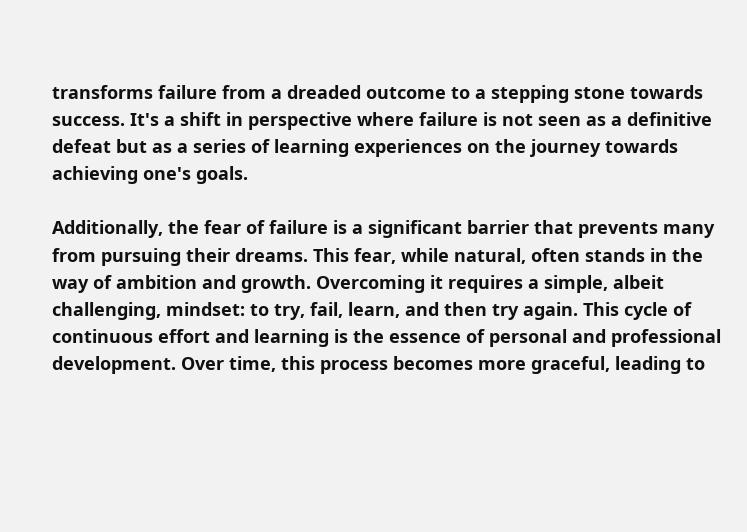transforms failure from a dreaded outcome to a stepping stone towards success. It's a shift in perspective where failure is not seen as a definitive defeat but as a series of learning experiences on the journey towards achieving one's goals.

Additionally, the fear of failure is a significant barrier that prevents many from pursuing their dreams. This fear, while natural, often stands in the way of ambition and growth. Overcoming it requires a simple, albeit challenging, mindset: to try, fail, learn, and then try again. This cycle of continuous effort and learning is the essence of personal and professional development. Over time, this process becomes more graceful, leading to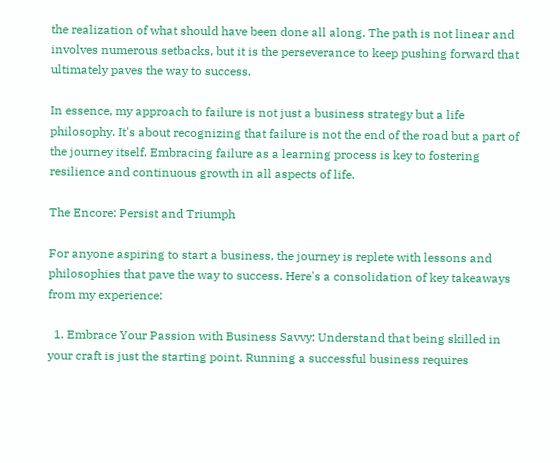the realization of what should have been done all along. The path is not linear and involves numerous setbacks, but it is the perseverance to keep pushing forward that ultimately paves the way to success.

In essence, my approach to failure is not just a business strategy but a life philosophy. It's about recognizing that failure is not the end of the road but a part of the journey itself. Embracing failure as a learning process is key to fostering resilience and continuous growth in all aspects of life.

The Encore: Persist and Triumph

For anyone aspiring to start a business, the journey is replete with lessons and philosophies that pave the way to success. Here's a consolidation of key takeaways from my experience:

  1. Embrace Your Passion with Business Savvy: Understand that being skilled in your craft is just the starting point. Running a successful business requires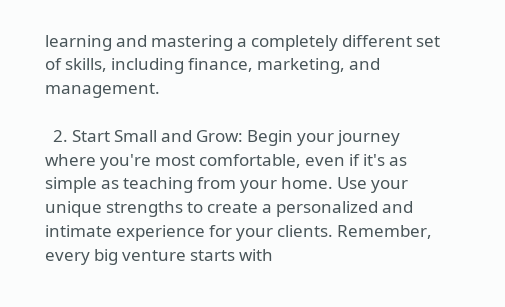learning and mastering a completely different set of skills, including finance, marketing, and management.

  2. Start Small and Grow: Begin your journey where you're most comfortable, even if it's as simple as teaching from your home. Use your unique strengths to create a personalized and intimate experience for your clients. Remember, every big venture starts with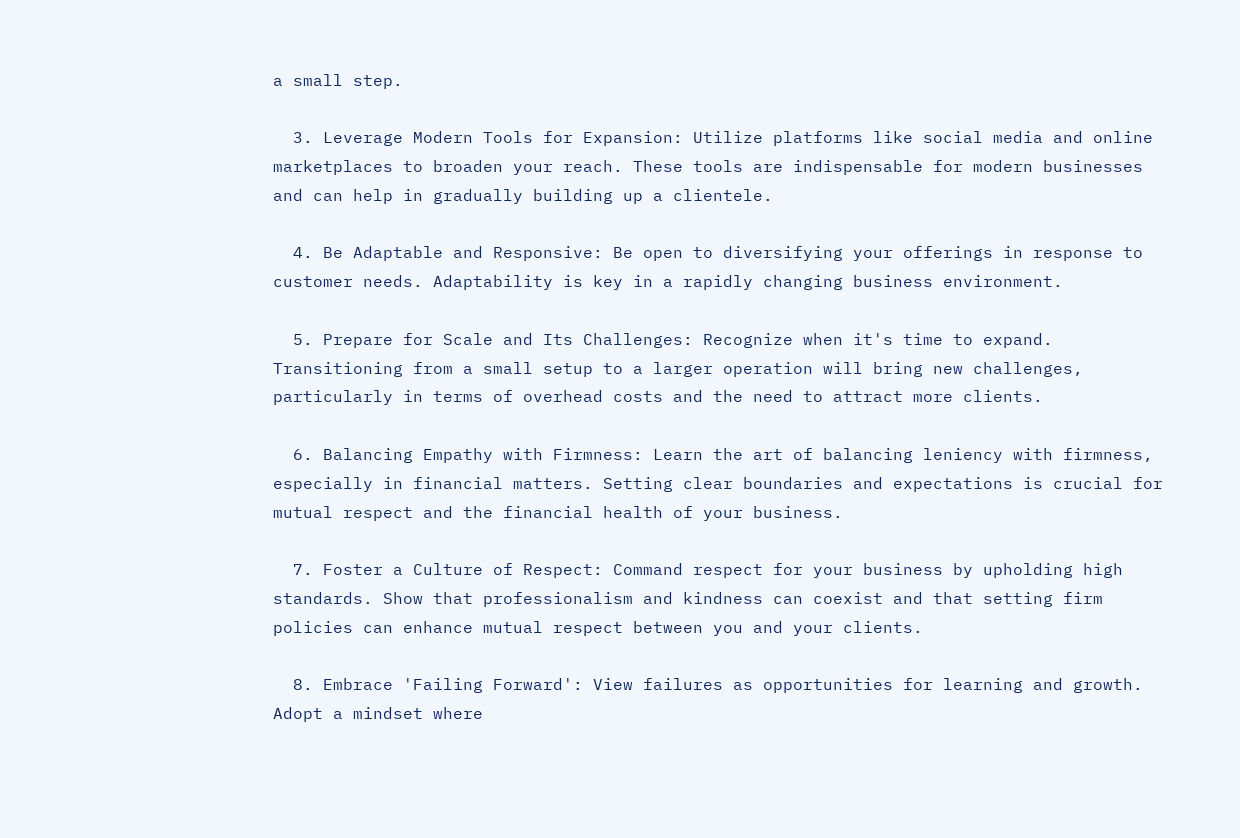a small step.

  3. Leverage Modern Tools for Expansion: Utilize platforms like social media and online marketplaces to broaden your reach. These tools are indispensable for modern businesses and can help in gradually building up a clientele.

  4. Be Adaptable and Responsive: Be open to diversifying your offerings in response to customer needs. Adaptability is key in a rapidly changing business environment.

  5. Prepare for Scale and Its Challenges: Recognize when it's time to expand. Transitioning from a small setup to a larger operation will bring new challenges, particularly in terms of overhead costs and the need to attract more clients.

  6. Balancing Empathy with Firmness: Learn the art of balancing leniency with firmness, especially in financial matters. Setting clear boundaries and expectations is crucial for mutual respect and the financial health of your business.

  7. Foster a Culture of Respect: Command respect for your business by upholding high standards. Show that professionalism and kindness can coexist and that setting firm policies can enhance mutual respect between you and your clients.

  8. Embrace 'Failing Forward': View failures as opportunities for learning and growth. Adopt a mindset where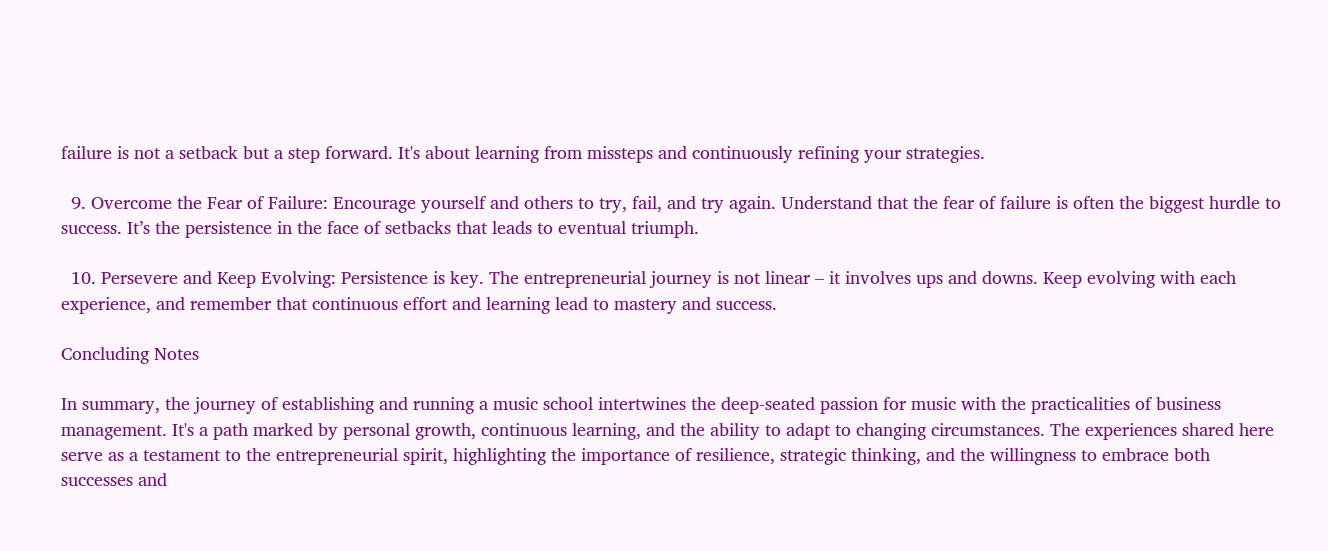failure is not a setback but a step forward. It's about learning from missteps and continuously refining your strategies.

  9. Overcome the Fear of Failure: Encourage yourself and others to try, fail, and try again. Understand that the fear of failure is often the biggest hurdle to success. It’s the persistence in the face of setbacks that leads to eventual triumph.

  10. Persevere and Keep Evolving: Persistence is key. The entrepreneurial journey is not linear – it involves ups and downs. Keep evolving with each experience, and remember that continuous effort and learning lead to mastery and success.

Concluding Notes

In summary, the journey of establishing and running a music school intertwines the deep-seated passion for music with the practicalities of business management. It's a path marked by personal growth, continuous learning, and the ability to adapt to changing circumstances. The experiences shared here serve as a testament to the entrepreneurial spirit, highlighting the importance of resilience, strategic thinking, and the willingness to embrace both successes and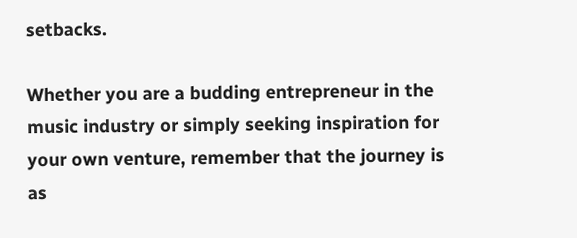setbacks.

Whether you are a budding entrepreneur in the music industry or simply seeking inspiration for your own venture, remember that the journey is as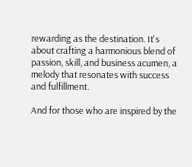rewarding as the destination. It's about crafting a harmonious blend of passion, skill, and business acumen, a melody that resonates with success and fulfillment.

And for those who are inspired by the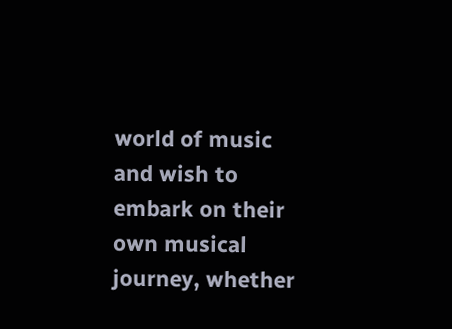world of music and wish to embark on their own musical journey, whether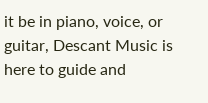it be in piano, voice, or guitar, Descant Music is here to guide and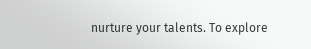nurture your talents. To explore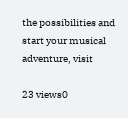the possibilities and start your musical adventure, visit

23 views0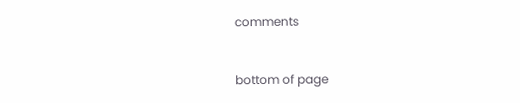comments


bottom of page